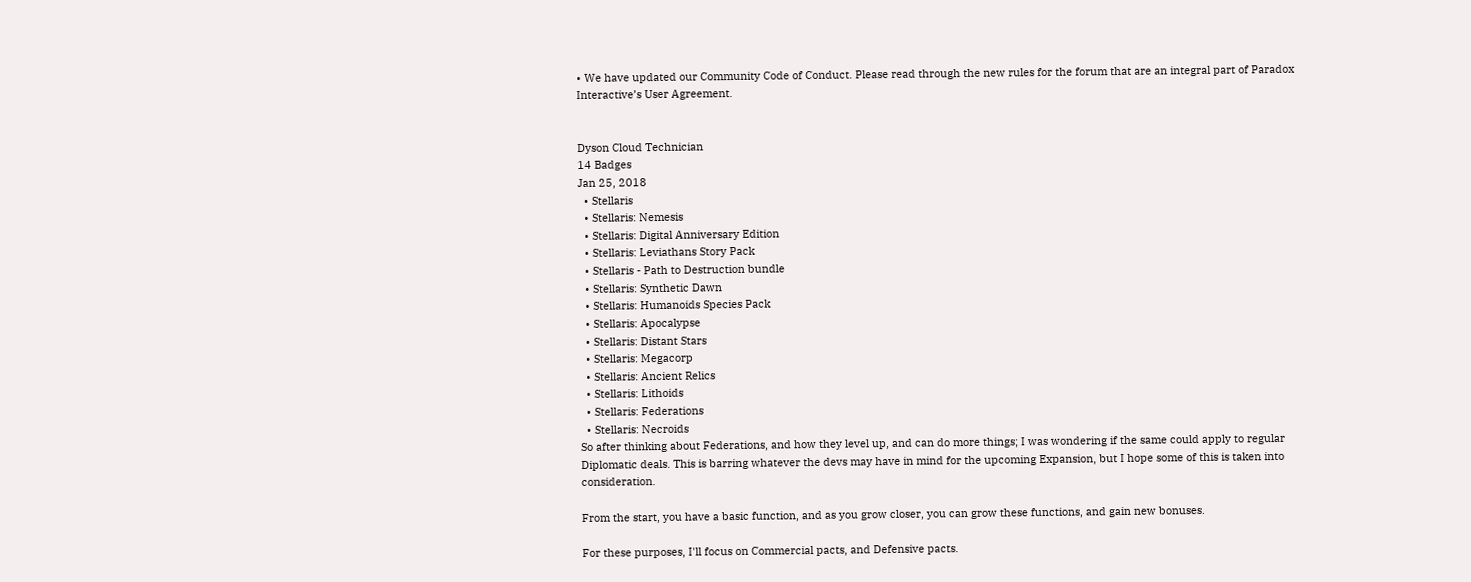• We have updated our Community Code of Conduct. Please read through the new rules for the forum that are an integral part of Paradox Interactive’s User Agreement.


Dyson Cloud Technician
14 Badges
Jan 25, 2018
  • Stellaris
  • Stellaris: Nemesis
  • Stellaris: Digital Anniversary Edition
  • Stellaris: Leviathans Story Pack
  • Stellaris - Path to Destruction bundle
  • Stellaris: Synthetic Dawn
  • Stellaris: Humanoids Species Pack
  • Stellaris: Apocalypse
  • Stellaris: Distant Stars
  • Stellaris: Megacorp
  • Stellaris: Ancient Relics
  • Stellaris: Lithoids
  • Stellaris: Federations
  • Stellaris: Necroids
So after thinking about Federations, and how they level up, and can do more things; I was wondering if the same could apply to regular Diplomatic deals. This is barring whatever the devs may have in mind for the upcoming Expansion, but I hope some of this is taken into consideration.

From the start, you have a basic function, and as you grow closer, you can grow these functions, and gain new bonuses.

For these purposes, I'll focus on Commercial pacts, and Defensive pacts.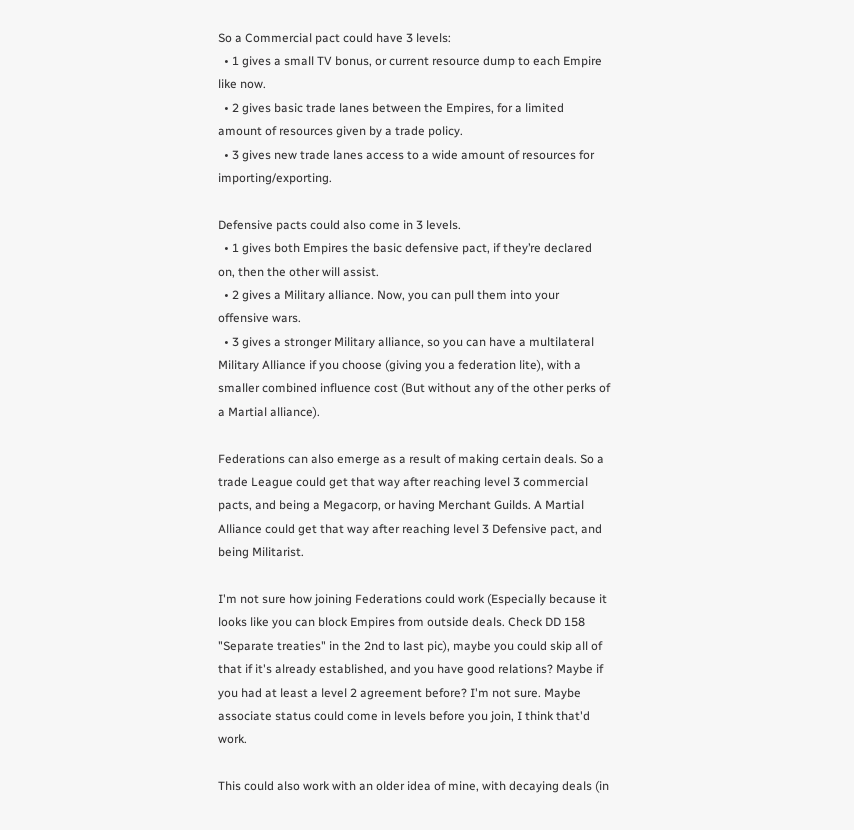So a Commercial pact could have 3 levels:
  • 1 gives a small TV bonus, or current resource dump to each Empire like now.
  • 2 gives basic trade lanes between the Empires, for a limited amount of resources given by a trade policy.
  • 3 gives new trade lanes access to a wide amount of resources for importing/exporting.

Defensive pacts could also come in 3 levels.
  • 1 gives both Empires the basic defensive pact, if they’re declared on, then the other will assist.
  • 2 gives a Military alliance. Now, you can pull them into your offensive wars.
  • 3 gives a stronger Military alliance, so you can have a multilateral Military Alliance if you choose (giving you a federation lite), with a smaller combined influence cost (But without any of the other perks of a Martial alliance).

Federations can also emerge as a result of making certain deals. So a trade League could get that way after reaching level 3 commercial pacts, and being a Megacorp, or having Merchant Guilds. A Martial Alliance could get that way after reaching level 3 Defensive pact, and being Militarist.

I'm not sure how joining Federations could work (Especially because it looks like you can block Empires from outside deals. Check DD 158 "Separate treaties" in the 2nd to last pic), maybe you could skip all of that if it's already established, and you have good relations? Maybe if you had at least a level 2 agreement before? I'm not sure. Maybe associate status could come in levels before you join, I think that'd work.

This could also work with an older idea of mine, with decaying deals (in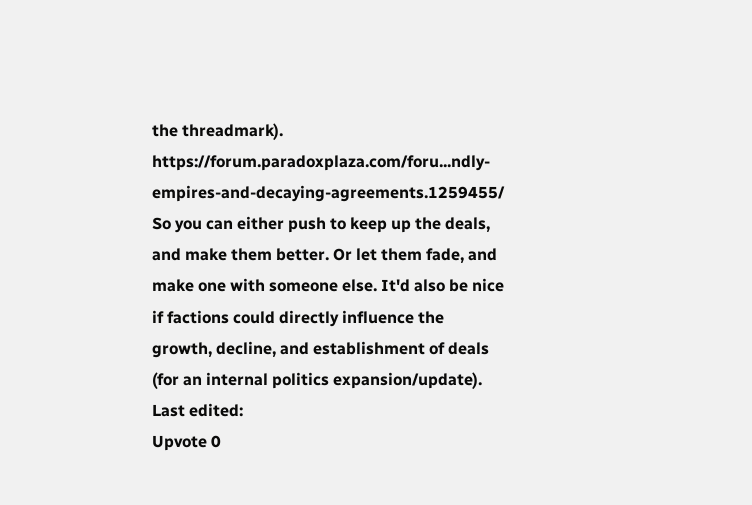the threadmark). https://forum.paradoxplaza.com/foru...ndly-empires-and-decaying-agreements.1259455/ So you can either push to keep up the deals, and make them better. Or let them fade, and make one with someone else. It'd also be nice if factions could directly influence the growth, decline, and establishment of deals (for an internal politics expansion/update).
Last edited:
Upvote 0